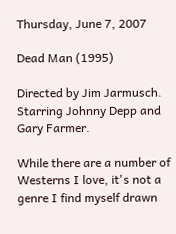Thursday, June 7, 2007

Dead Man (1995)

Directed by Jim Jarmusch. Starring Johnny Depp and Gary Farmer.

While there are a number of Westerns I love, it's not a genre I find myself drawn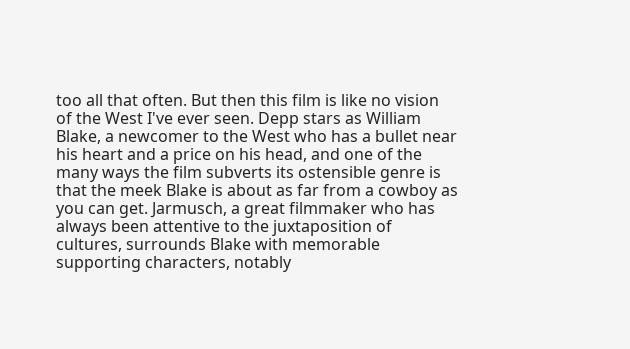too all that often. But then this film is like no vision of the West I've ever seen. Depp stars as William Blake, a newcomer to the West who has a bullet near his heart and a price on his head, and one of the many ways the film subverts its ostensible genre is that the meek Blake is about as far from a cowboy as you can get. Jarmusch, a great filmmaker who has always been attentive to the juxtaposition of cultures, surrounds Blake with memorable supporting characters, notably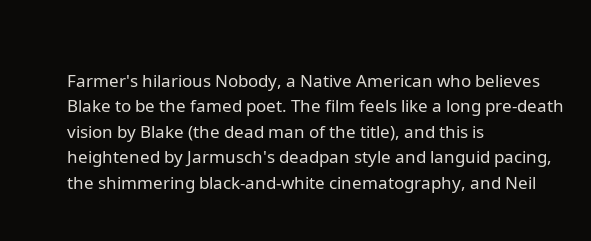Farmer's hilarious Nobody, a Native American who believes Blake to be the famed poet. The film feels like a long pre-death vision by Blake (the dead man of the title), and this is heightened by Jarmusch's deadpan style and languid pacing, the shimmering black-and-white cinematography, and Neil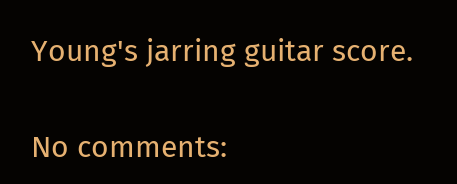Young's jarring guitar score.

No comments: